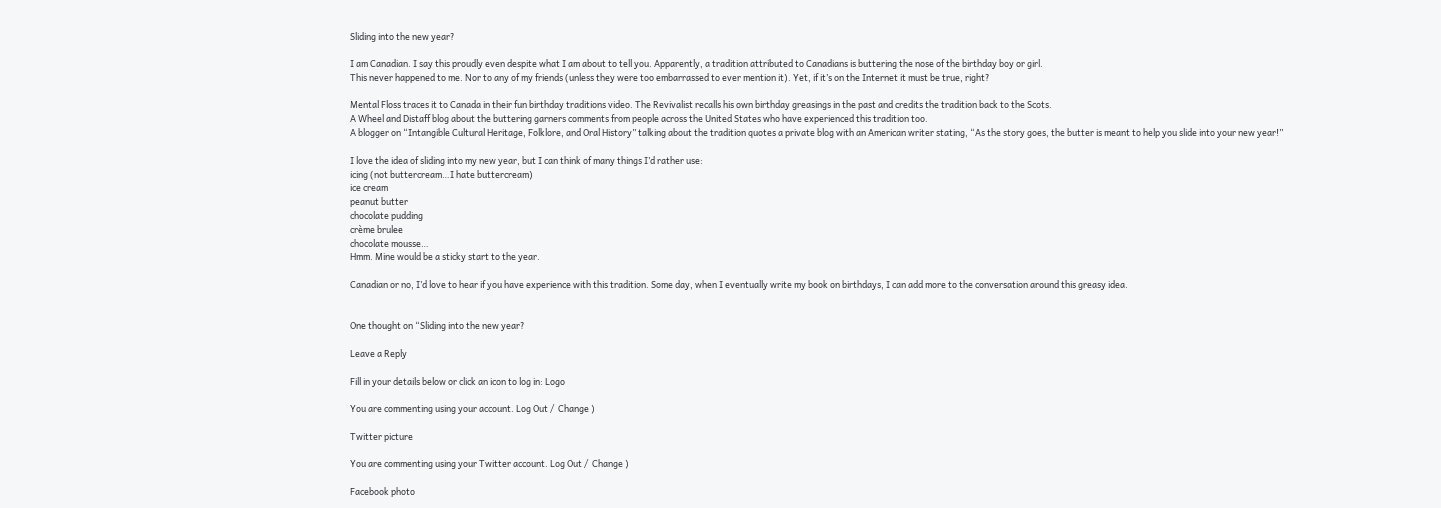Sliding into the new year?

I am Canadian. I say this proudly even despite what I am about to tell you. Apparently, a tradition attributed to Canadians is buttering the nose of the birthday boy or girl.
This never happened to me. Nor to any of my friends (unless they were too embarrassed to ever mention it). Yet, if it’s on the Internet it must be true, right?

Mental Floss traces it to Canada in their fun birthday traditions video. The Revivalist recalls his own birthday greasings in the past and credits the tradition back to the Scots.
A Wheel and Distaff blog about the buttering garners comments from people across the United States who have experienced this tradition too.
A blogger on “Intangible Cultural Heritage, Folklore, and Oral History” talking about the tradition quotes a private blog with an American writer stating, “As the story goes, the butter is meant to help you slide into your new year!”

I love the idea of sliding into my new year, but I can think of many things I’d rather use:
icing (not buttercream…I hate buttercream)
ice cream
peanut butter
chocolate pudding
crème brulee
chocolate mousse…
Hmm. Mine would be a sticky start to the year.

Canadian or no, I’d love to hear if you have experience with this tradition. Some day, when I eventually write my book on birthdays, I can add more to the conversation around this greasy idea.


One thought on “Sliding into the new year?

Leave a Reply

Fill in your details below or click an icon to log in: Logo

You are commenting using your account. Log Out /  Change )

Twitter picture

You are commenting using your Twitter account. Log Out /  Change )

Facebook photo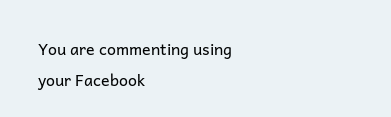You are commenting using your Facebook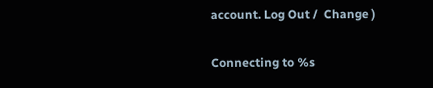account. Log Out /  Change )

Connecting to %s